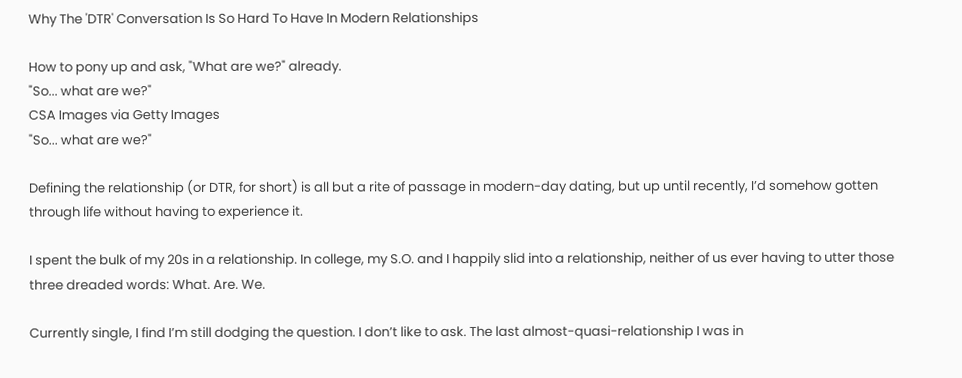Why The 'DTR' Conversation Is So Hard To Have In Modern Relationships

How to pony up and ask, "What are we?" already.
"So... what are we?"
CSA Images via Getty Images
"So... what are we?"

Defining the relationship (or DTR, for short) is all but a rite of passage in modern-day dating, but up until recently, I’d somehow gotten through life without having to experience it.

I spent the bulk of my 20s in a relationship. In college, my S.O. and I happily slid into a relationship, neither of us ever having to utter those three dreaded words: What. Are. We.

Currently single, I find I’m still dodging the question. I don’t like to ask. The last almost-quasi-relationship I was in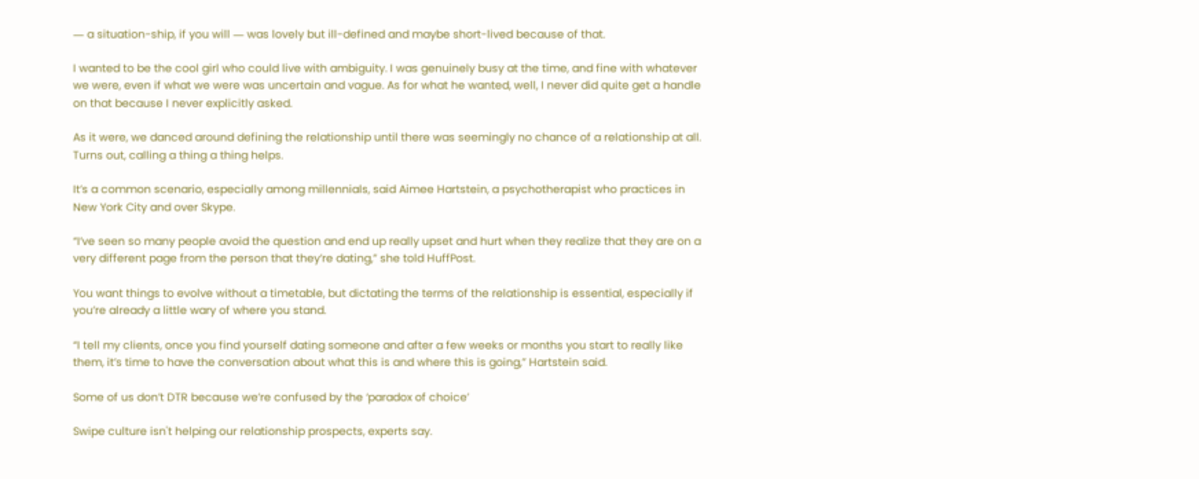― a situation-ship, if you will ― was lovely but ill-defined and maybe short-lived because of that.

I wanted to be the cool girl who could live with ambiguity. I was genuinely busy at the time, and fine with whatever we were, even if what we were was uncertain and vague. As for what he wanted, well, I never did quite get a handle on that because I never explicitly asked.

As it were, we danced around defining the relationship until there was seemingly no chance of a relationship at all. Turns out, calling a thing a thing helps.

It’s a common scenario, especially among millennials, said Aimee Hartstein, a psychotherapist who practices in New York City and over Skype.

“I’ve seen so many people avoid the question and end up really upset and hurt when they realize that they are on a very different page from the person that they’re dating,” she told HuffPost.

You want things to evolve without a timetable, but dictating the terms of the relationship is essential, especially if you’re already a little wary of where you stand.

“I tell my clients, once you find yourself dating someone and after a few weeks or months you start to really like them, it’s time to have the conversation about what this is and where this is going,” Hartstein said.

Some of us don’t DTR because we’re confused by the ‘paradox of choice’

Swipe culture isn't helping our relationship prospects, experts say.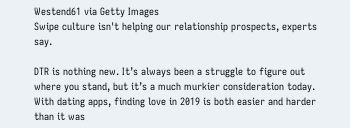Westend61 via Getty Images
Swipe culture isn't helping our relationship prospects, experts say.

DTR is nothing new. It’s always been a struggle to figure out where you stand, but it’s a much murkier consideration today. With dating apps, finding love in 2019 is both easier and harder than it was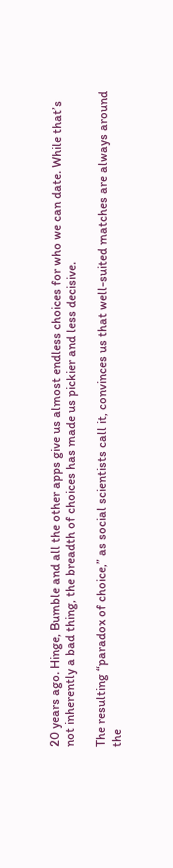20 years ago. Hinge, Bumble and all the other apps give us almost endless choices for who we can date. While that’s not inherently a bad thing, the breadth of choices has made us pickier and less decisive.

The resulting “paradox of choice,” as social scientists call it, convinces us that well-suited matches are always around the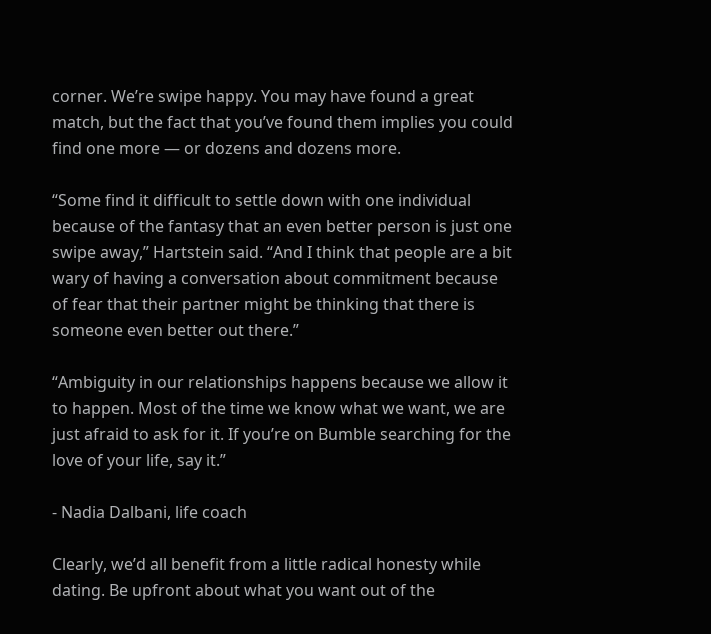corner. We’re swipe happy. You may have found a great match, but the fact that you’ve found them implies you could find one more ― or dozens and dozens more.

“Some find it difficult to settle down with one individual because of the fantasy that an even better person is just one swipe away,” Hartstein said. “And I think that people are a bit wary of having a conversation about commitment because of fear that their partner might be thinking that there is someone even better out there.”

“Ambiguity in our relationships happens because we allow it to happen. Most of the time we know what we want, we are just afraid to ask for it. If you’re on Bumble searching for the love of your life, say it.”

- Nadia Dalbani, life coach

Clearly, we’d all benefit from a little radical honesty while dating. Be upfront about what you want out of the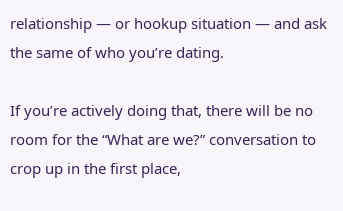relationship ― or hookup situation ― and ask the same of who you’re dating.

If you’re actively doing that, there will be no room for the “What are we?” conversation to crop up in the first place,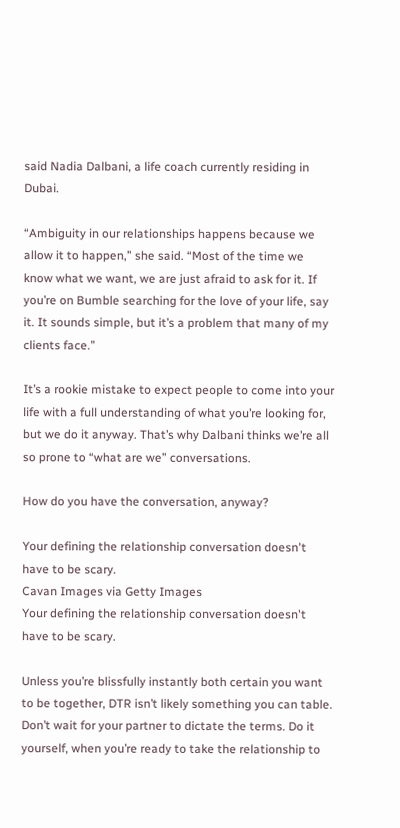said Nadia Dalbani, a life coach currently residing in Dubai.

“Ambiguity in our relationships happens because we allow it to happen,” she said. “Most of the time we know what we want, we are just afraid to ask for it. If you’re on Bumble searching for the love of your life, say it. It sounds simple, but it’s a problem that many of my clients face.”

It’s a rookie mistake to expect people to come into your life with a full understanding of what you’re looking for, but we do it anyway. That’s why Dalbani thinks we’re all so prone to “what are we” conversations.

How do you have the conversation, anyway?

Your defining the relationship conversation doesn't have to be scary.
Cavan Images via Getty Images
Your defining the relationship conversation doesn't have to be scary.

Unless you’re blissfully instantly both certain you want to be together, DTR isn’t likely something you can table. Don’t wait for your partner to dictate the terms. Do it yourself, when you’re ready to take the relationship to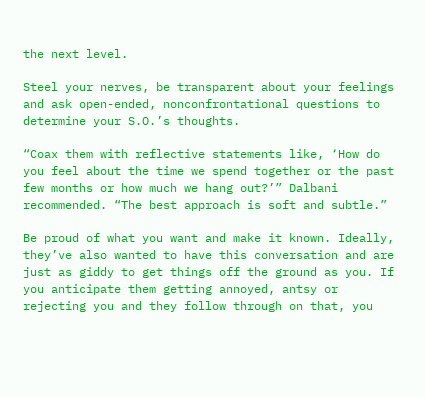the next level.

Steel your nerves, be transparent about your feelings and ask open-ended, nonconfrontational questions to determine your S.O.’s thoughts.

“Coax them with reflective statements like, ‘How do you feel about the time we spend together or the past few months or how much we hang out?’” Dalbani recommended. “The best approach is soft and subtle.”

Be proud of what you want and make it known. Ideally, they’ve also wanted to have this conversation and are just as giddy to get things off the ground as you. If you anticipate them getting annoyed, antsy or rejecting you and they follow through on that, you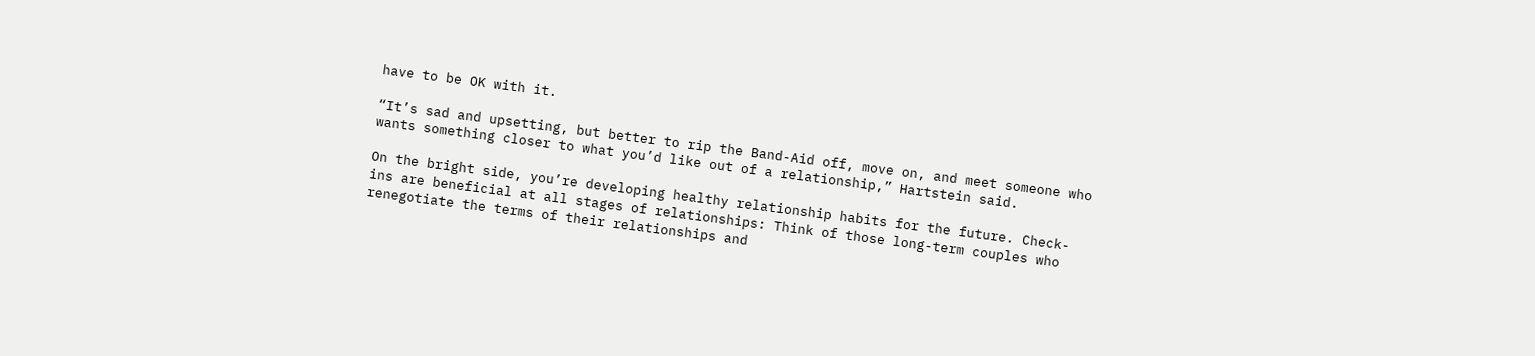have to be OK with it.

“It’s sad and upsetting, but better to rip the Band-Aid off, move on, and meet someone who wants something closer to what you’d like out of a relationship,” Hartstein said.

On the bright side, you’re developing healthy relationship habits for the future. Check-ins are beneficial at all stages of relationships: Think of those long-term couples who renegotiate the terms of their relationships and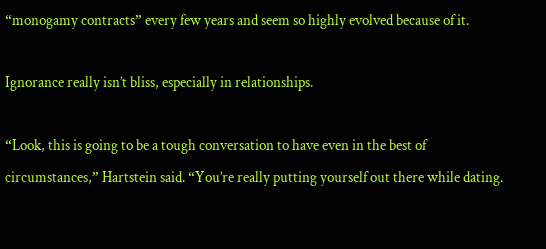“monogamy contracts” every few years and seem so highly evolved because of it.

Ignorance really isn’t bliss, especially in relationships.

“Look, this is going to be a tough conversation to have even in the best of circumstances,” Hartstein said. “You’re really putting yourself out there while dating.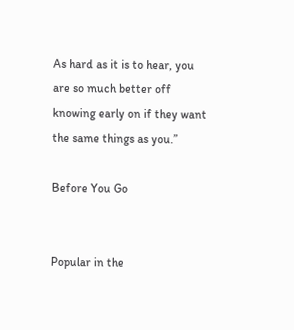As hard as it is to hear, you are so much better off knowing early on if they want the same things as you.”

Before You Go


Popular in the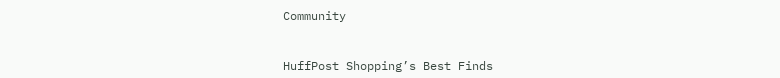Community


HuffPost Shopping’s Best Finds